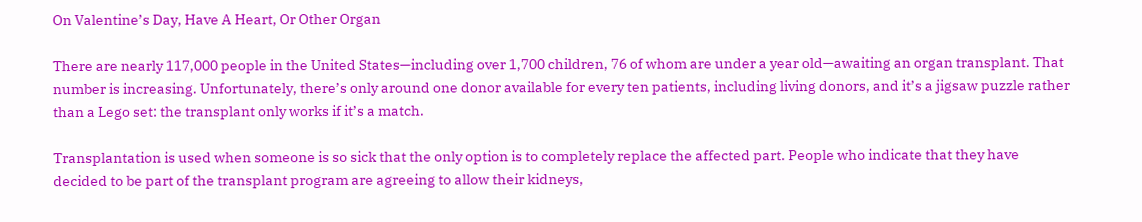On Valentine’s Day, Have A Heart, Or Other Organ

There are nearly 117,000 people in the United States—including over 1,700 children, 76 of whom are under a year old—awaiting an organ transplant. That number is increasing. Unfortunately, there’s only around one donor available for every ten patients, including living donors, and it’s a jigsaw puzzle rather than a Lego set: the transplant only works if it’s a match.

Transplantation is used when someone is so sick that the only option is to completely replace the affected part. People who indicate that they have decided to be part of the transplant program are agreeing to allow their kidneys,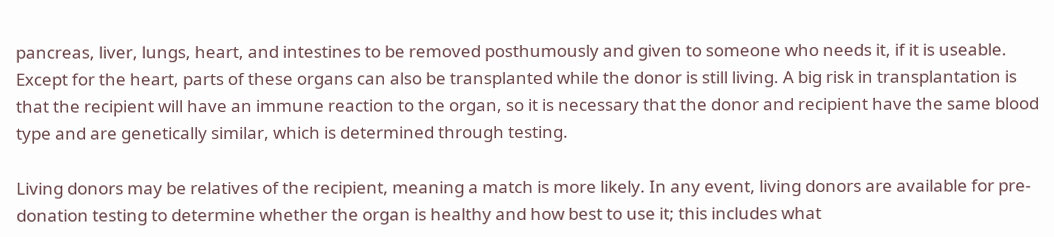pancreas, liver, lungs, heart, and intestines to be removed posthumously and given to someone who needs it, if it is useable. Except for the heart, parts of these organs can also be transplanted while the donor is still living. A big risk in transplantation is that the recipient will have an immune reaction to the organ, so it is necessary that the donor and recipient have the same blood type and are genetically similar, which is determined through testing.

Living donors may be relatives of the recipient, meaning a match is more likely. In any event, living donors are available for pre-donation testing to determine whether the organ is healthy and how best to use it; this includes what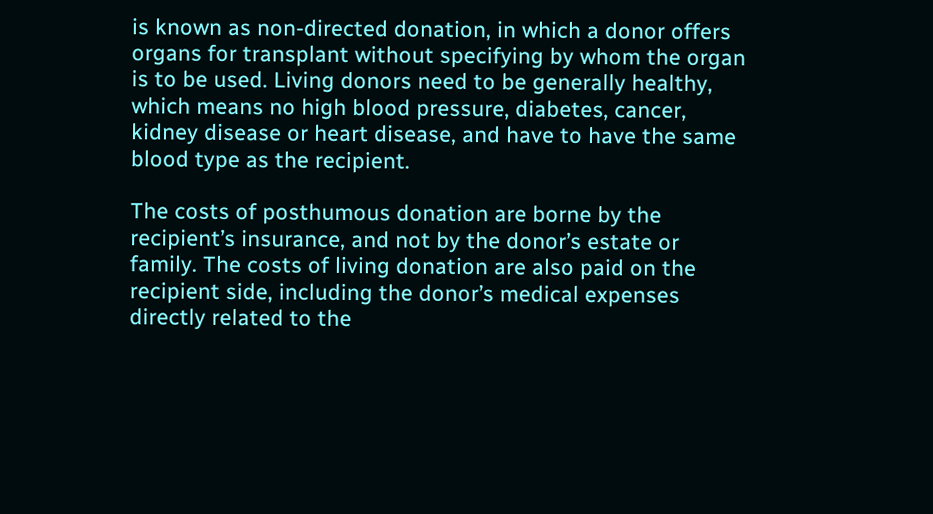is known as non-directed donation, in which a donor offers organs for transplant without specifying by whom the organ is to be used. Living donors need to be generally healthy, which means no high blood pressure, diabetes, cancer, kidney disease or heart disease, and have to have the same blood type as the recipient.

The costs of posthumous donation are borne by the recipient’s insurance, and not by the donor’s estate or family. The costs of living donation are also paid on the recipient side, including the donor’s medical expenses directly related to the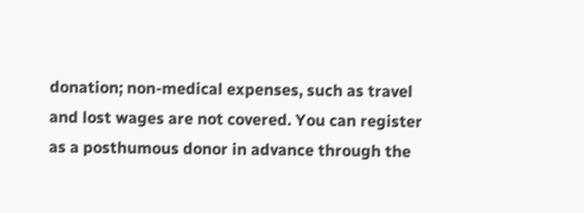donation; non-medical expenses, such as travel and lost wages are not covered. You can register as a posthumous donor in advance through the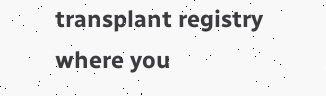transplant registry where you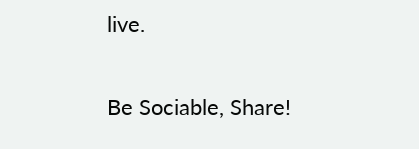live.

Be Sociable, Share!